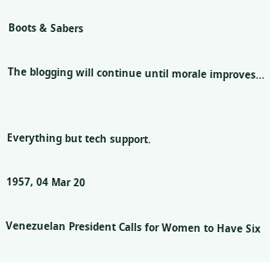Boots & Sabers

The blogging will continue until morale improves...


Everything but tech support.

1957, 04 Mar 20

Venezuelan President Calls for Women to Have Six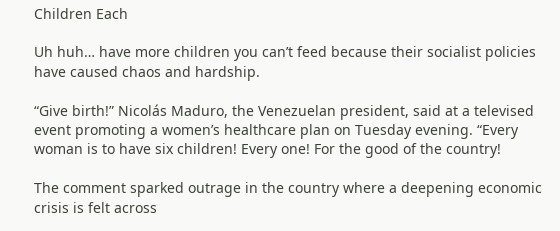Children Each

Uh huh… have more children you can’t feed because their socialist policies have caused chaos and hardship.

“Give birth!” Nicolás Maduro, the Venezuelan president, said at a televised event promoting a women’s healthcare plan on Tuesday evening. “Every woman is to have six children! Every one! For the good of the country!

The comment sparked outrage in the country where a deepening economic crisis is felt across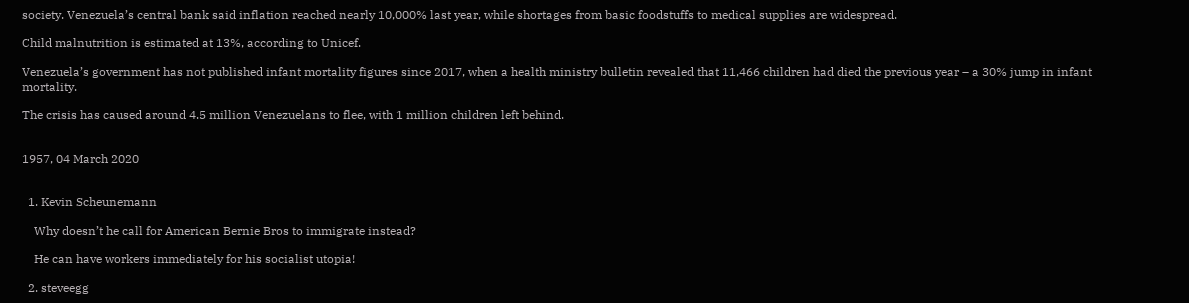society. Venezuela’s central bank said inflation reached nearly 10,000% last year, while shortages from basic foodstuffs to medical supplies are widespread.

Child malnutrition is estimated at 13%, according to Unicef.

Venezuela’s government has not published infant mortality figures since 2017, when a health ministry bulletin revealed that 11,466 children had died the previous year – a 30% jump in infant mortality.

The crisis has caused around 4.5 million Venezuelans to flee, with 1 million children left behind.


1957, 04 March 2020


  1. Kevin Scheunemann

    Why doesn’t he call for American Bernie Bros to immigrate instead?

    He can have workers immediately for his socialist utopia!

  2. steveegg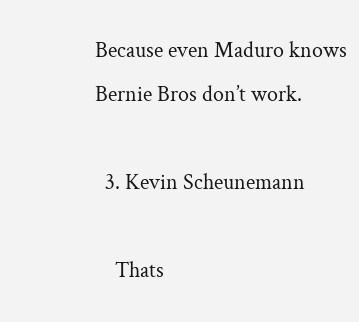Because even Maduro knows Bernie Bros don’t work.

  3. Kevin Scheunemann

    Thats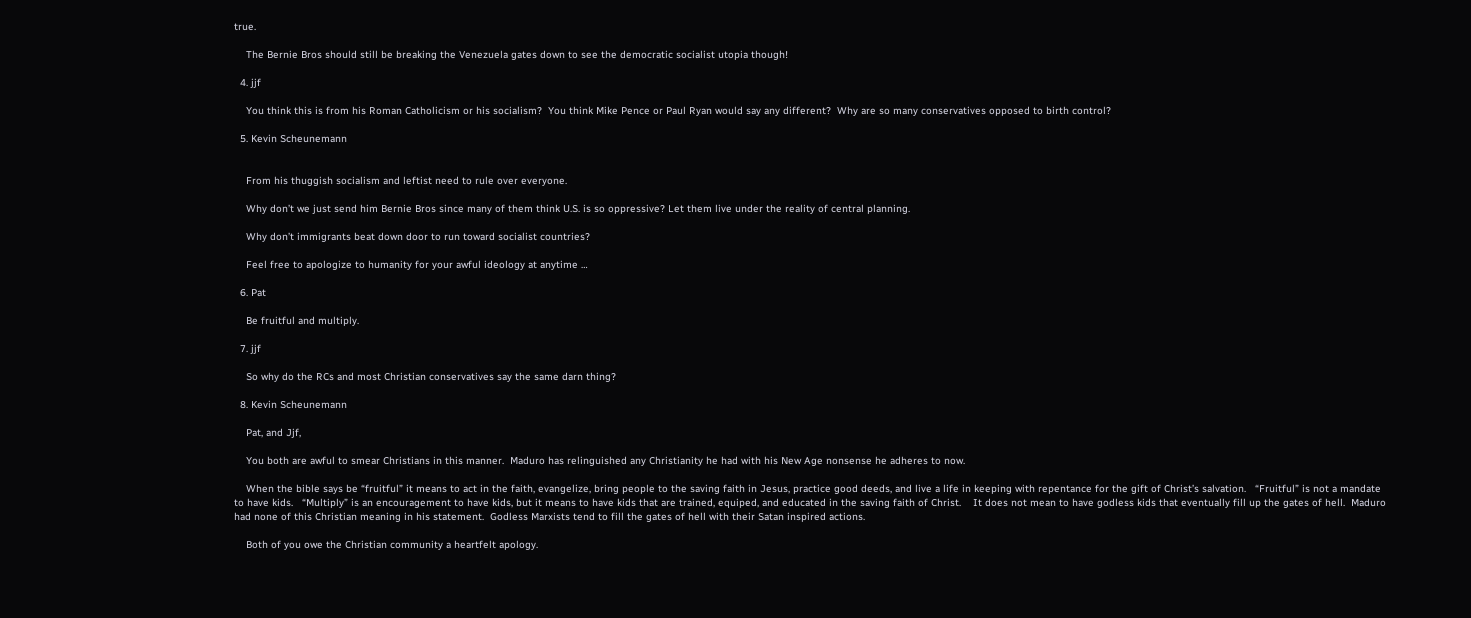true.

    The Bernie Bros should still be breaking the Venezuela gates down to see the democratic socialist utopia though!

  4. jjf

    You think this is from his Roman Catholicism or his socialism?  You think Mike Pence or Paul Ryan would say any different?  Why are so many conservatives opposed to birth control?

  5. Kevin Scheunemann


    From his thuggish socialism and leftist need to rule over everyone.

    Why don’t we just send him Bernie Bros since many of them think U.S. is so oppressive? Let them live under the reality of central planning.

    Why don’t immigrants beat down door to run toward socialist countries?

    Feel free to apologize to humanity for your awful ideology at anytime …

  6. Pat

    Be fruitful and multiply.

  7. jjf

    So why do the RCs and most Christian conservatives say the same darn thing?

  8. Kevin Scheunemann

    Pat, and Jjf,

    You both are awful to smear Christians in this manner.  Maduro has relinguished any Christianity he had with his New Age nonsense he adheres to now.

    When the bible says be “fruitful” it means to act in the faith, evangelize, bring people to the saving faith in Jesus, practice good deeds, and live a life in keeping with repentance for the gift of Christ’s salvation.   “Fruitful” is not a mandate to have kids.   “Multiply” is an encouragement to have kids, but it means to have kids that are trained, equiped, and educated in the saving faith of Christ.    It does not mean to have godless kids that eventually fill up the gates of hell.  Maduro had none of this Christian meaning in his statement.  Godless Marxists tend to fill the gates of hell with their Satan inspired actions.

    Both of you owe the Christian community a heartfelt apology.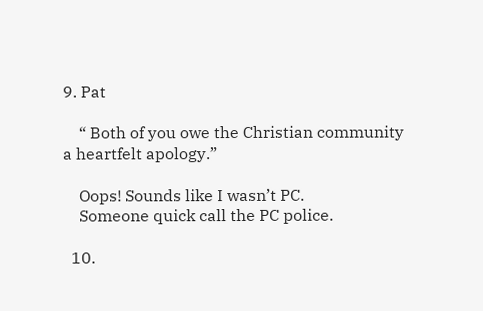9. Pat

    “ Both of you owe the Christian community a heartfelt apology.”

    Oops! Sounds like I wasn’t PC.
    Someone quick call the PC police.

  10.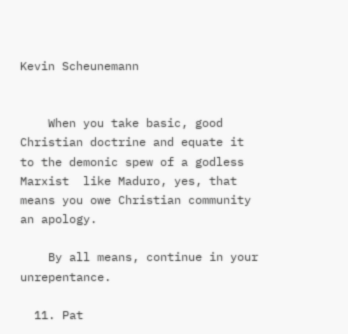Kevin Scheunemann


    When you take basic, good Christian doctrine and equate it to the demonic spew of a godless Marxist  like Maduro, yes, that means you owe Christian community an apology.

    By all means, continue in your unrepentance.

  11. Pat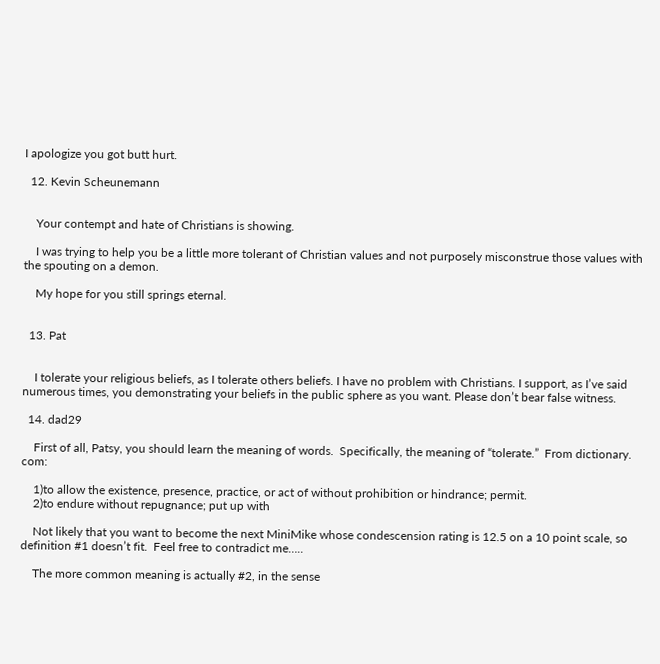I apologize you got butt hurt.

  12. Kevin Scheunemann


    Your contempt and hate of Christians is showing.

    I was trying to help you be a little more tolerant of Christian values and not purposely misconstrue those values with the spouting on a demon.

    My hope for you still springs eternal.


  13. Pat


    I tolerate your religious beliefs, as I tolerate others beliefs. I have no problem with Christians. I support, as I’ve said numerous times, you demonstrating your beliefs in the public sphere as you want. Please don’t bear false witness.

  14. dad29

    First of all, Patsy, you should learn the meaning of words.  Specifically, the meaning of “tolerate.”  From dictionary. com:

    1)to allow the existence, presence, practice, or act of without prohibition or hindrance; permit.
    2)to endure without repugnance; put up with

    Not likely that you want to become the next MiniMike whose condescension rating is 12.5 on a 10 point scale, so definition #1 doesn’t fit.  Feel free to contradict me…..

    The more common meaning is actually #2, in the sense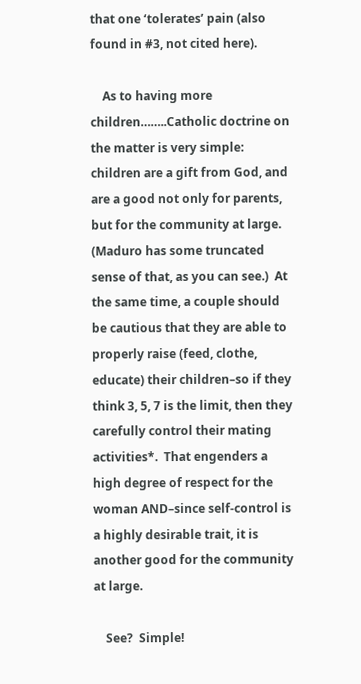that one ‘tolerates’ pain (also found in #3, not cited here).

    As to having more children……..Catholic doctrine on the matter is very simple:  children are a gift from God, and are a good not only for parents, but for the community at large.  (Maduro has some truncated sense of that, as you can see.)  At the same time, a couple should be cautious that they are able to properly raise (feed, clothe, educate) their children–so if they think 3, 5, 7 is the limit, then they carefully control their mating activities*.  That engenders a high degree of respect for the woman AND–since self-control is a highly desirable trait, it is another good for the community at large.

    See?  Simple!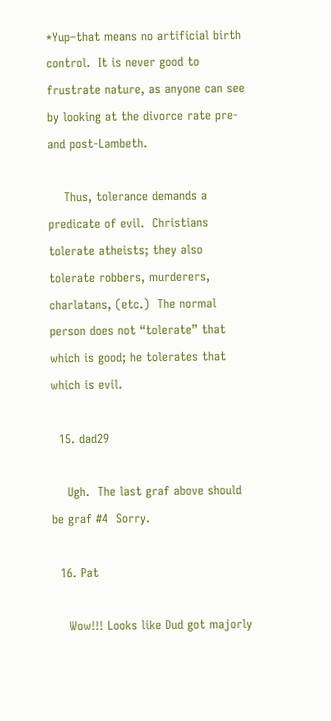*Yup–that means no artificial birth control.  It is never good to frustrate nature, as anyone can see by looking at the divorce rate pre- and post-Lambeth.

    Thus, tolerance demands a predicate of evil.  Christians tolerate atheists; they also tolerate robbers, murderers, charlatans, (etc.)  The normal person does not “tolerate” that which is good; he tolerates that which is evil.

  15. dad29

    Ugh.  The last graf above should be graf #4  Sorry.

  16. Pat

    Wow!!! Looks like Dud got majorly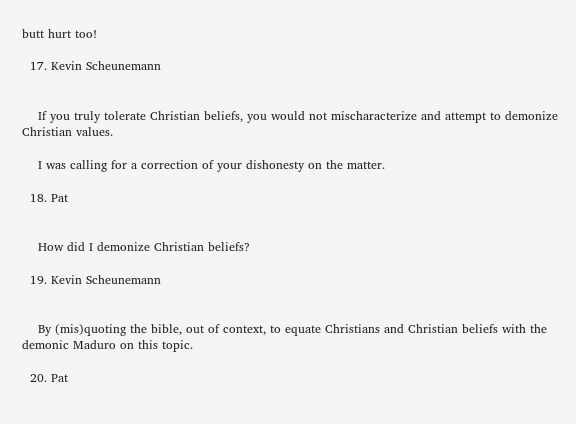butt hurt too!

  17. Kevin Scheunemann


    If you truly tolerate Christian beliefs, you would not mischaracterize and attempt to demonize Christian values.

    I was calling for a correction of your dishonesty on the matter.

  18. Pat


    How did I demonize Christian beliefs?

  19. Kevin Scheunemann


    By (mis)quoting the bible, out of context, to equate Christians and Christian beliefs with the demonic Maduro on this topic.

  20. Pat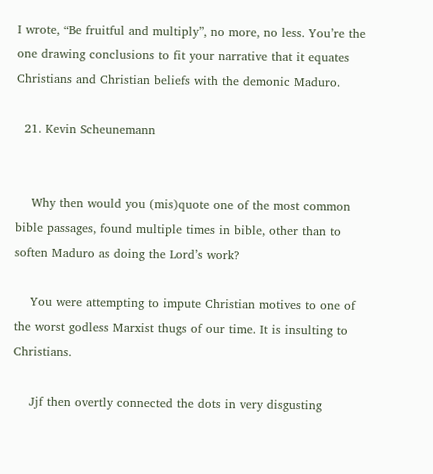I wrote, “Be fruitful and multiply”, no more, no less. You’re the one drawing conclusions to fit your narrative that it equates Christians and Christian beliefs with the demonic Maduro.

  21. Kevin Scheunemann


    Why then would you (mis)quote one of the most common bible passages, found multiple times in bible, other than to soften Maduro as doing the Lord’s work?

    You were attempting to impute Christian motives to one of the worst godless Marxist thugs of our time. It is insulting to Christians.

    Jjf then overtly connected the dots in very disgusting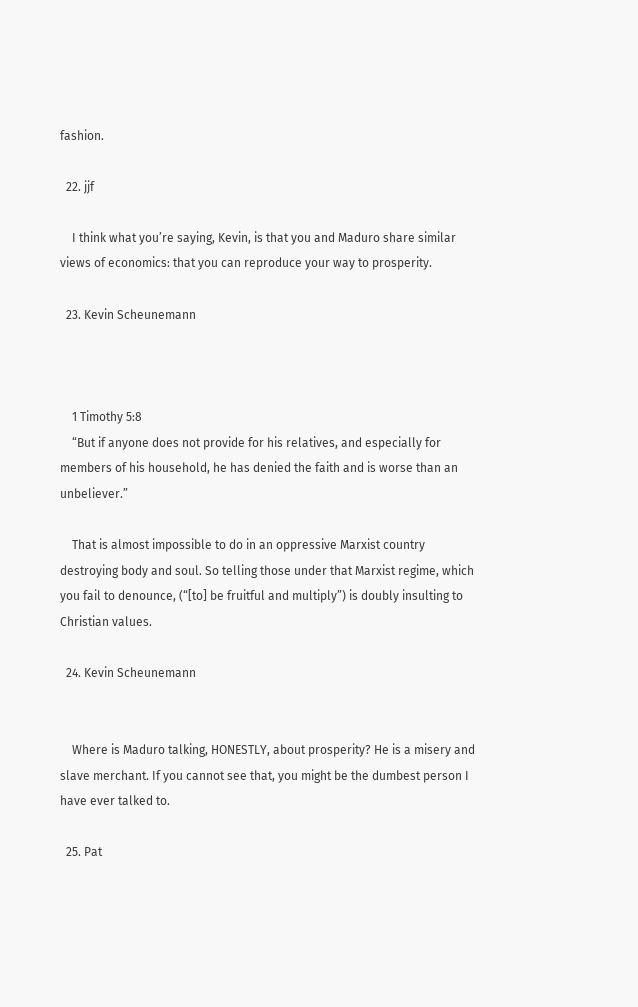fashion.

  22. jjf

    I think what you’re saying, Kevin, is that you and Maduro share similar views of economics: that you can reproduce your way to prosperity.

  23. Kevin Scheunemann



    1 Timothy 5:8
    “But if anyone does not provide for his relatives, and especially for members of his household, he has denied the faith and is worse than an unbeliever.”

    That is almost impossible to do in an oppressive Marxist country destroying body and soul. So telling those under that Marxist regime, which you fail to denounce, (“[to] be fruitful and multiply”) is doubly insulting to Christian values.

  24. Kevin Scheunemann


    Where is Maduro talking, HONESTLY, about prosperity? He is a misery and slave merchant. If you cannot see that, you might be the dumbest person I have ever talked to.

  25. Pat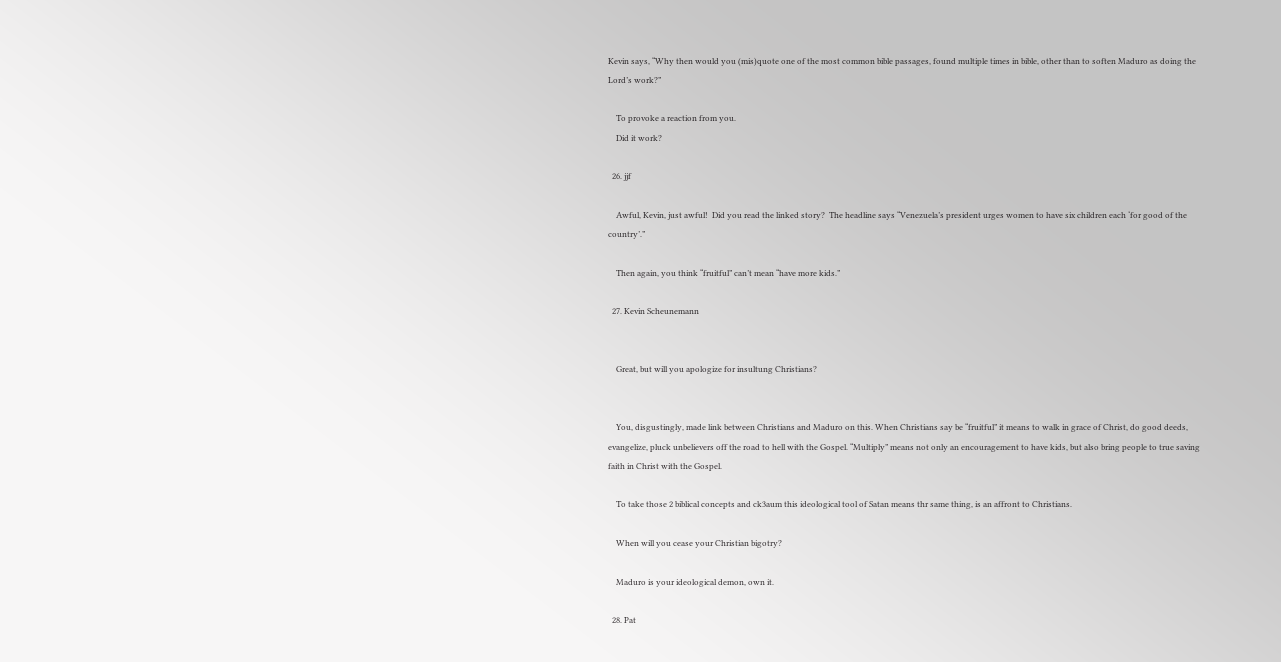Kevin says, “Why then would you (mis)quote one of the most common bible passages, found multiple times in bible, other than to soften Maduro as doing the Lord’s work?”

    To provoke a reaction from you.
    Did it work?

  26. jjf

    Awful, Kevin, just awful!  Did you read the linked story?  The headline says “Venezuela’s president urges women to have six children each ‘for good of the country’.”

    Then again, you think “fruitful” can’t mean “have more kids.”

  27. Kevin Scheunemann


    Great, but will you apologize for insultung Christians?


    You, disgustingly, made link between Christians and Maduro on this. When Christians say be “fruitful” it means to walk in grace of Christ, do good deeds, evangelize, pluck unbelievers off the road to hell with the Gospel. “Multiply” means not only an encouragement to have kids, but also bring people to true saving faith in Christ with the Gospel.

    To take those 2 biblical concepts and ck3aum this ideological tool of Satan means thr same thing, is an affront to Christians.

    When will you cease your Christian bigotry?

    Maduro is your ideological demon, own it.

  28. Pat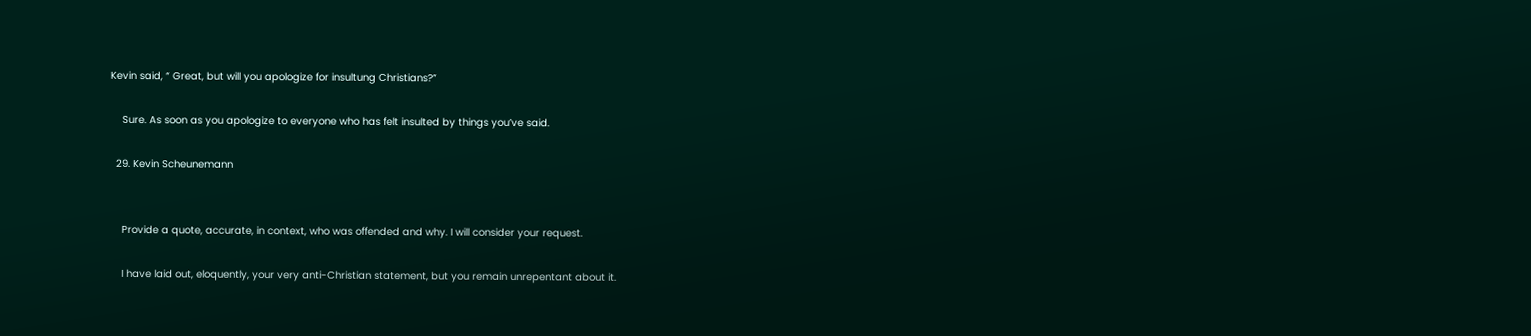Kevin said, “ Great, but will you apologize for insultung Christians?”

    Sure. As soon as you apologize to everyone who has felt insulted by things you’ve said.

  29. Kevin Scheunemann


    Provide a quote, accurate, in context, who was offended and why. I will consider your request.

    I have laid out, eloquently, your very anti-Christian statement, but you remain unrepentant about it.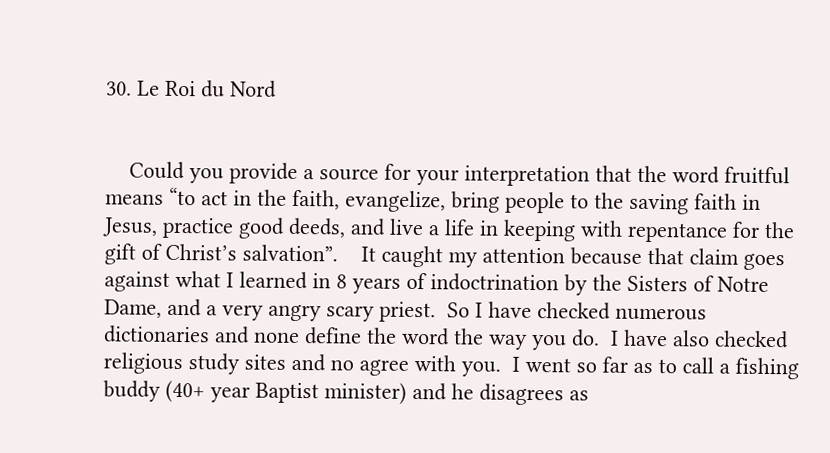30. Le Roi du Nord


    Could you provide a source for your interpretation that the word fruitful means “to act in the faith, evangelize, bring people to the saving faith in Jesus, practice good deeds, and live a life in keeping with repentance for the gift of Christ’s salvation”.    It caught my attention because that claim goes against what I learned in 8 years of indoctrination by the Sisters of Notre Dame, and a very angry scary priest.  So I have checked numerous dictionaries and none define the word the way you do.  I have also checked religious study sites and no agree with you.  I went so far as to call a fishing buddy (40+ year Baptist minister) and he disagrees as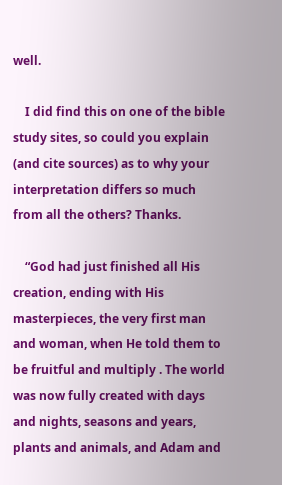well.

    I did find this on one of the bible study sites, so could you explain (and cite sources) as to why your interpretation differs so much from all the others? Thanks.

    “God had just finished all His creation, ending with His masterpieces, the very first man and woman, when He told them to be fruitful and multiply . The world was now fully created with days and nights, seasons and years, plants and animals, and Adam and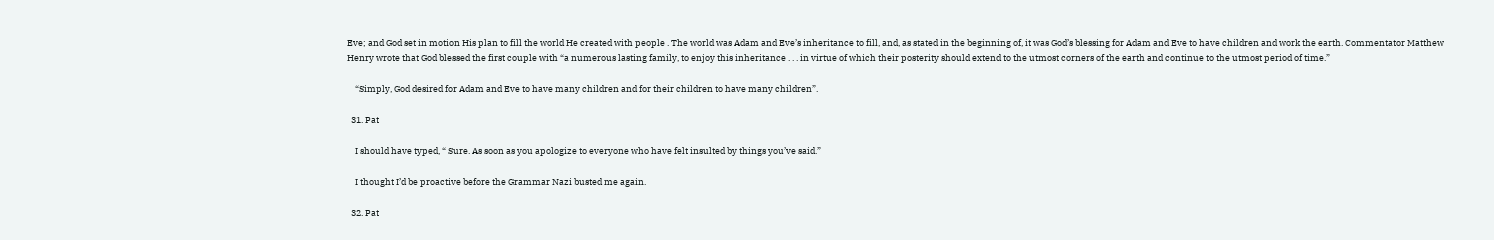Eve; and God set in motion His plan to fill the world He created with people . The world was Adam and Eve’s inheritance to fill, and, as stated in the beginning of, it was God’s blessing for Adam and Eve to have children and work the earth. Commentator Matthew Henry wrote that God blessed the first couple with “a numerous lasting family, to enjoy this inheritance . . . in virtue of which their posterity should extend to the utmost corners of the earth and continue to the utmost period of time.”

    “Simply, God desired for Adam and Eve to have many children and for their children to have many children”.

  31. Pat

    I should have typed, “ Sure. As soon as you apologize to everyone who have felt insulted by things you’ve said.”

    I thought I’d be proactive before the Grammar Nazi busted me again.

  32. Pat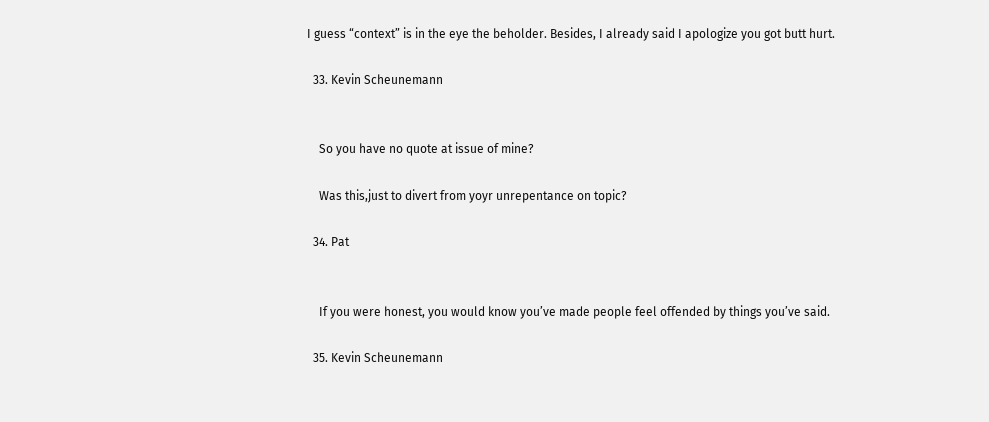I guess “context” is in the eye the beholder. Besides, I already said I apologize you got butt hurt.

  33. Kevin Scheunemann


    So you have no quote at issue of mine?

    Was this,just to divert from yoyr unrepentance on topic?

  34. Pat


    If you were honest, you would know you’ve made people feel offended by things you’ve said.

  35. Kevin Scheunemann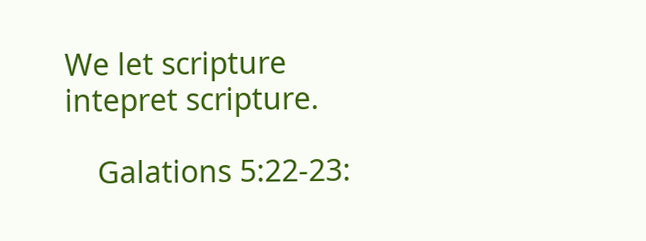We let scripture intepret scripture.

    Galations 5:22-23: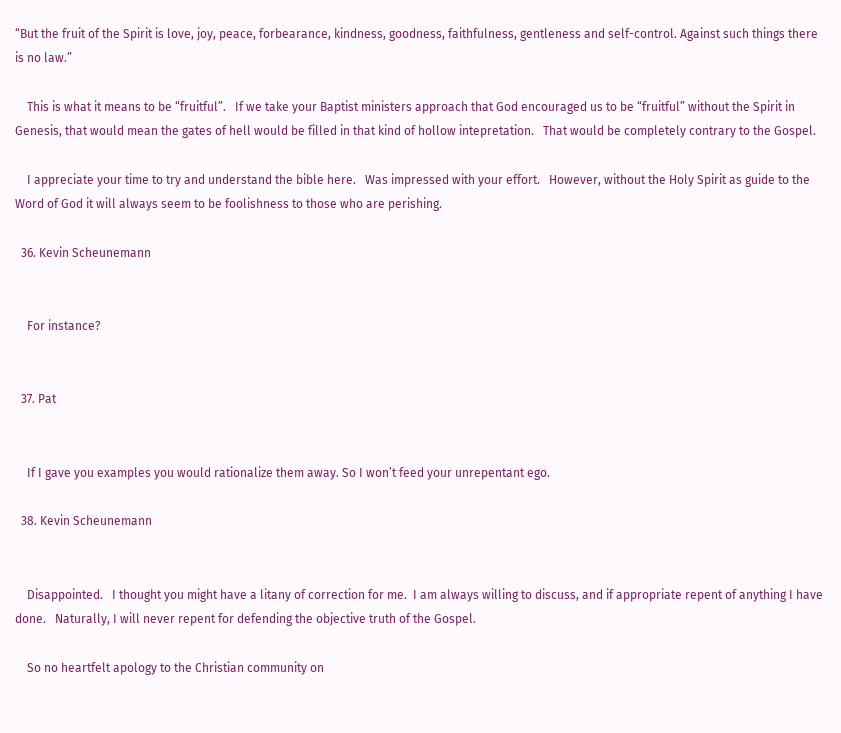“But the fruit of the Spirit is love, joy, peace, forbearance, kindness, goodness, faithfulness, gentleness and self-control. Against such things there is no law.”

    This is what it means to be “fruitful”.   If we take your Baptist ministers approach that God encouraged us to be “fruitful” without the Spirit in Genesis, that would mean the gates of hell would be filled in that kind of hollow intepretation.   That would be completely contrary to the Gospel.

    I appreciate your time to try and understand the bible here.   Was impressed with your effort.   However, without the Holy Spirit as guide to the Word of God it will always seem to be foolishness to those who are perishing.

  36. Kevin Scheunemann


    For instance?


  37. Pat


    If I gave you examples you would rationalize them away. So I won’t feed your unrepentant ego.

  38. Kevin Scheunemann


    Disappointed.   I thought you might have a litany of correction for me.  I am always willing to discuss, and if appropriate repent of anything I have done.   Naturally, I will never repent for defending the objective truth of the Gospel.

    So no heartfelt apology to the Christian community on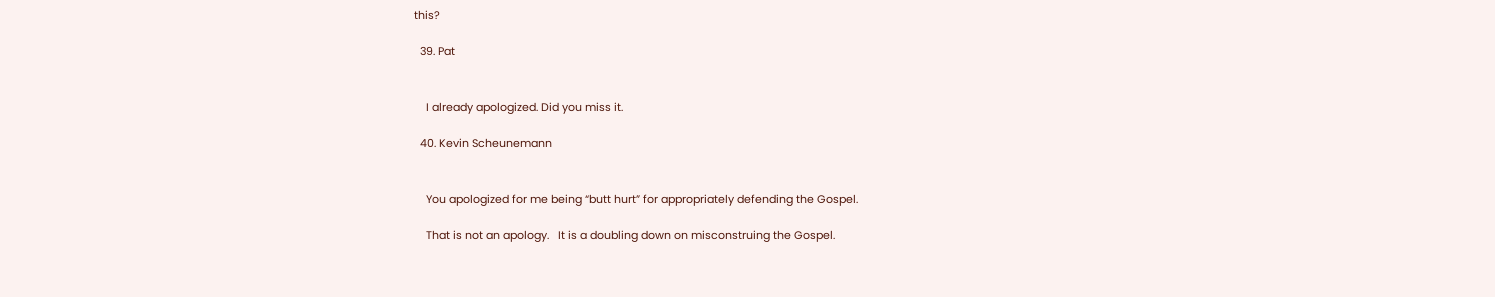this?

  39. Pat


    I already apologized. Did you miss it.

  40. Kevin Scheunemann


    You apologized for me being “butt hurt” for appropriately defending the Gospel.

    That is not an apology.   It is a doubling down on misconstruing the Gospel.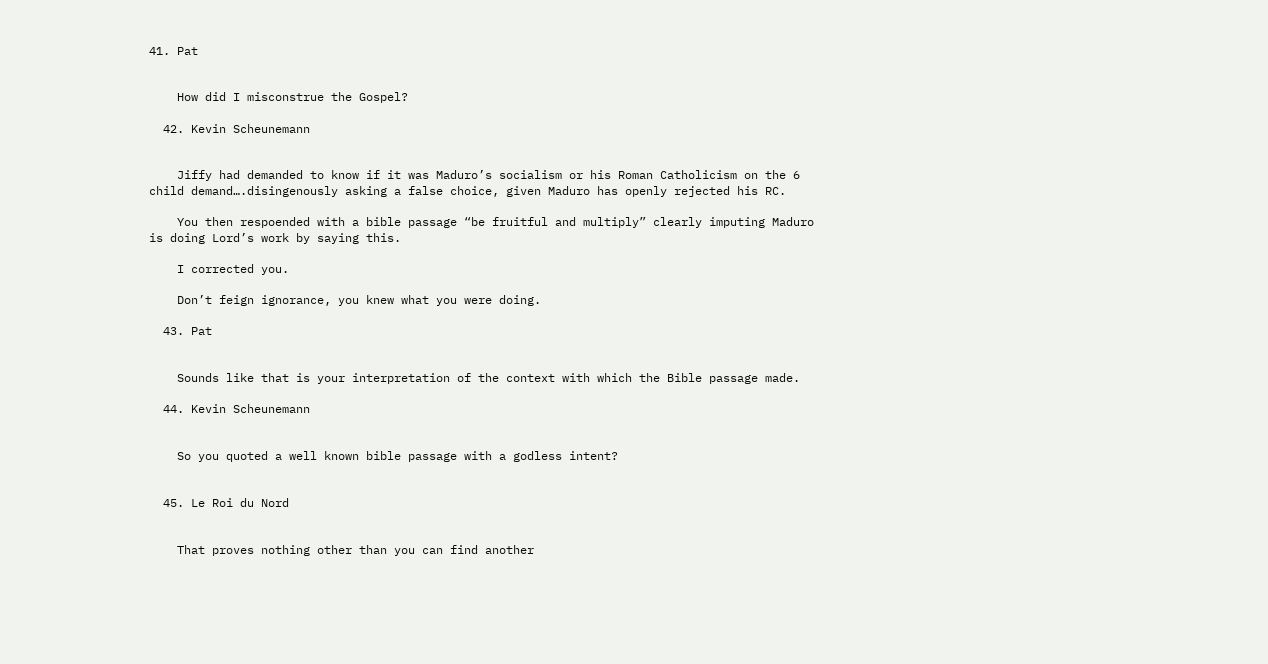41. Pat


    How did I misconstrue the Gospel?

  42. Kevin Scheunemann


    Jiffy had demanded to know if it was Maduro’s socialism or his Roman Catholicism on the 6 child demand….disingenously asking a false choice, given Maduro has openly rejected his RC.

    You then respoended with a bible passage “be fruitful and multiply” clearly imputing Maduro is doing Lord’s work by saying this.

    I corrected you.

    Don’t feign ignorance, you knew what you were doing.

  43. Pat


    Sounds like that is your interpretation of the context with which the Bible passage made.

  44. Kevin Scheunemann


    So you quoted a well known bible passage with a godless intent?


  45. Le Roi du Nord


    That proves nothing other than you can find another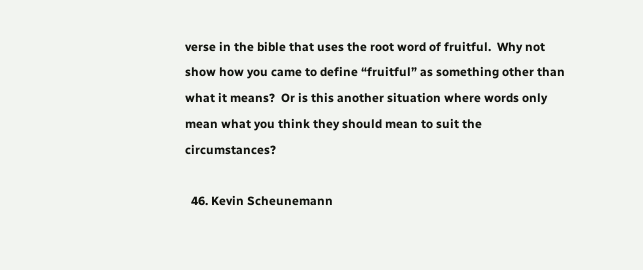verse in the bible that uses the root word of fruitful.  Why not show how you came to define “fruitful” as something other than what it means?  Or is this another situation where words only mean what you think they should mean to suit the circumstances?

  46. Kevin Scheunemann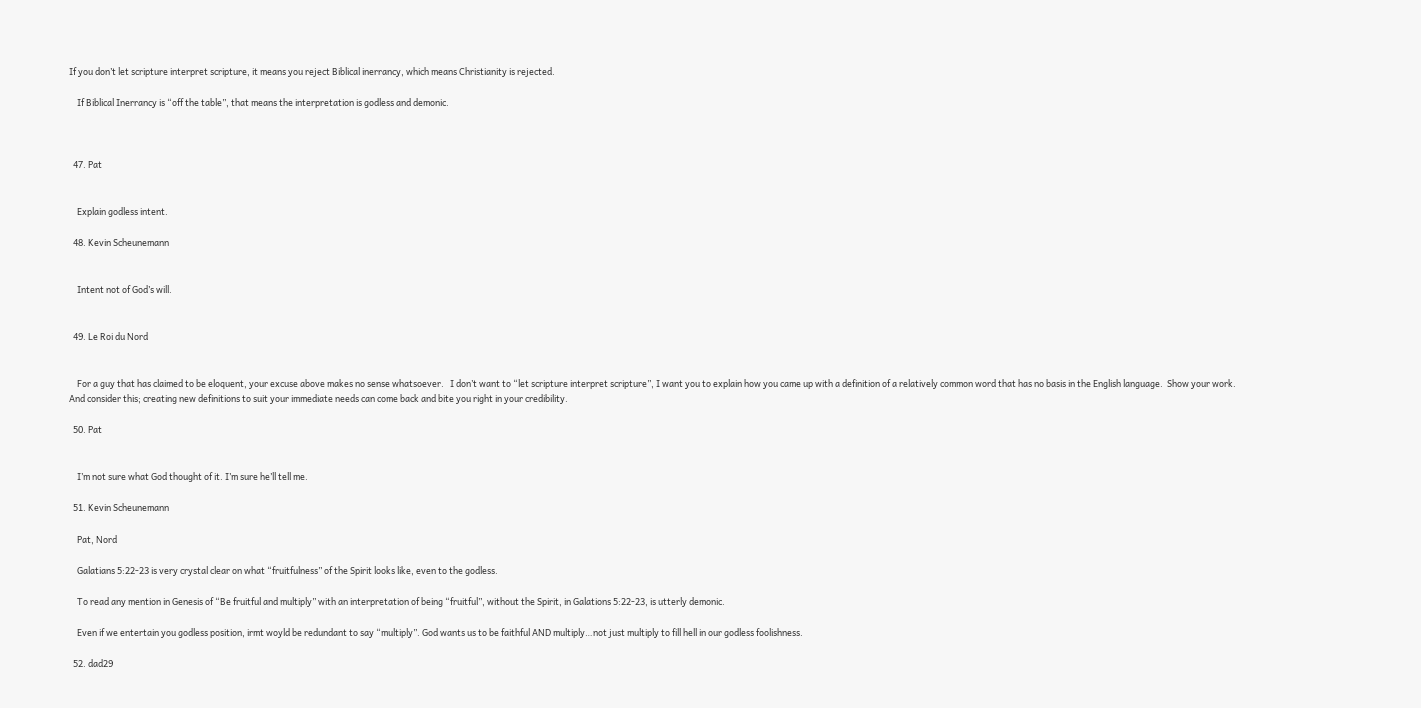If you don’t let scripture interpret scripture, it means you reject Biblical inerrancy, which means Christianity is rejected.

    If Biblical Inerrancy is “off the table”, that means the interpretation is godless and demonic.



  47. Pat


    Explain godless intent.

  48. Kevin Scheunemann


    Intent not of God’s will.


  49. Le Roi du Nord


    For a guy that has claimed to be eloquent, your excuse above makes no sense whatsoever.   I don’t want to “let scripture interpret scripture”, I want you to explain how you came up with a definition of a relatively common word that has no basis in the English language.  Show your work. And consider this; creating new definitions to suit your immediate needs can come back and bite you right in your credibility.

  50. Pat


    I’m not sure what God thought of it. I’m sure he’ll tell me.

  51. Kevin Scheunemann

    Pat, Nord

    Galatians 5:22-23 is very crystal clear on what “fruitfulness” of the Spirit looks like, even to the godless.

    To read any mention in Genesis of “Be fruitful and multiply” with an interpretation of being “fruitful”, without the Spirit, in Galations 5:22-23, is utterly demonic.

    Even if we entertain you godless position, irmt woyld be redundant to say “multiply”. God wants us to be faithful AND multiply…not just multiply to fill hell in our godless foolishness.

  52. dad29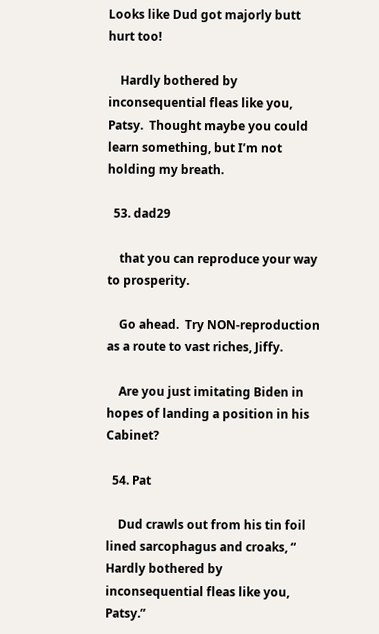Looks like Dud got majorly butt hurt too!

    Hardly bothered by inconsequential fleas like you, Patsy.  Thought maybe you could learn something, but I’m not holding my breath.

  53. dad29

    that you can reproduce your way to prosperity.

    Go ahead.  Try NON-reproduction as a route to vast riches, Jiffy.

    Are you just imitating Biden in hopes of landing a position in his Cabinet?

  54. Pat

    Dud crawls out from his tin foil lined sarcophagus and croaks, “ Hardly bothered by inconsequential fleas like you, Patsy.”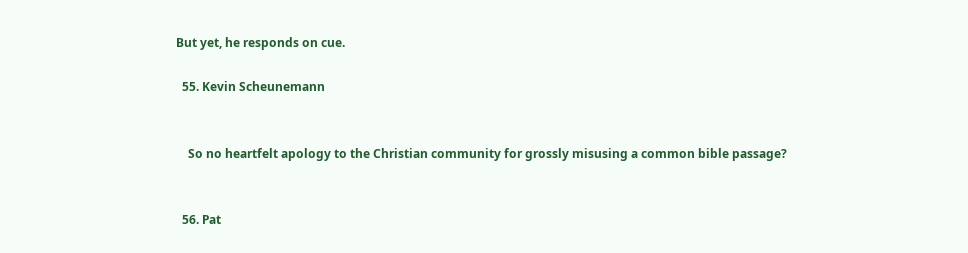But yet, he responds on cue.

  55. Kevin Scheunemann


    So no heartfelt apology to the Christian community for grossly misusing a common bible passage?


  56. Pat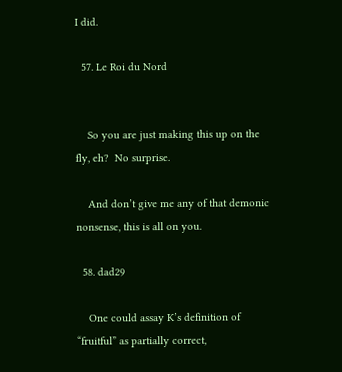I did.

  57. Le Roi du Nord


    So you are just making this up on the fly, eh?  No surprise.

    And don’t give me any of that demonic nonsense, this is all on you.

  58. dad29

    One could assay K’s definition of “fruitful” as partially correct,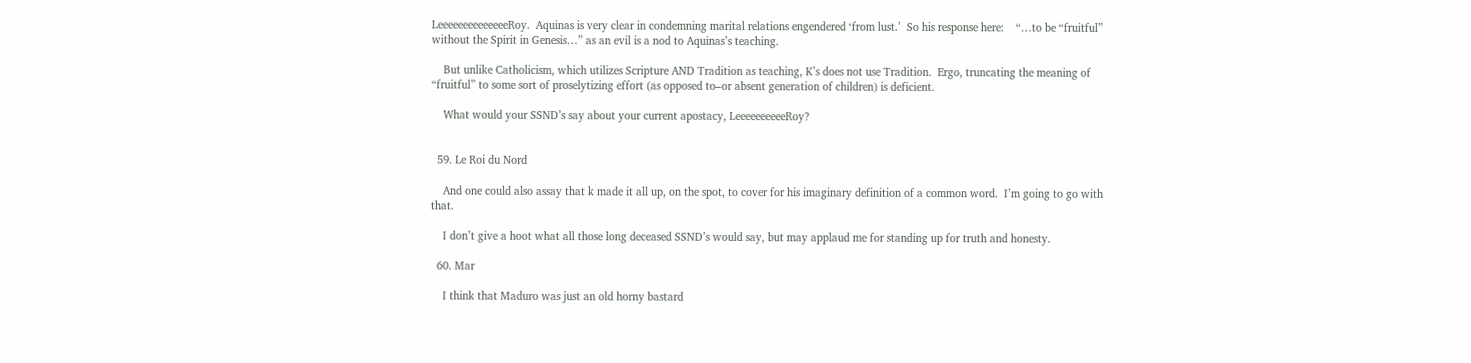LeeeeeeeeeeeeeeRoy.  Aquinas is very clear in condemning marital relations engendered ‘from lust.’  So his response here:    “…to be “fruitful” without the Spirit in Genesis…” as an evil is a nod to Aquinas’s teaching.

    But unlike Catholicism, which utilizes Scripture AND Tradition as teaching, K’s does not use Tradition.  Ergo, truncating the meaning of “fruitful” to some sort of proselytizing effort (as opposed to–or absent generation of children) is deficient.

    What would your SSND’s say about your current apostacy, LeeeeeeeeeeRoy?


  59. Le Roi du Nord

    And one could also assay that k made it all up, on the spot, to cover for his imaginary definition of a common word.  I’m going to go with that.

    I don’t give a hoot what all those long deceased SSND’s would say, but may applaud me for standing up for truth and honesty.

  60. Mar

    I think that Maduro was just an old horny bastard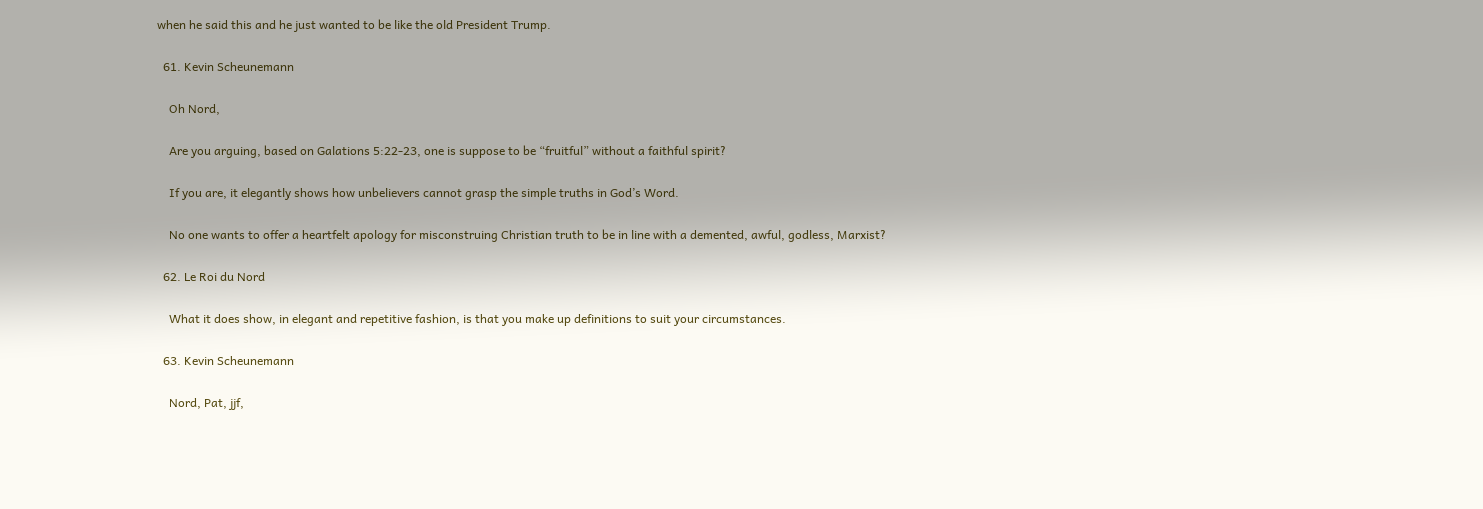when he said this and he just wanted to be like the old President Trump.

  61. Kevin Scheunemann

    Oh Nord,

    Are you arguing, based on Galations 5:22-23, one is suppose to be “fruitful” without a faithful spirit?

    If you are, it elegantly shows how unbelievers cannot grasp the simple truths in God’s Word.

    No one wants to offer a heartfelt apology for misconstruing Christian truth to be in line with a demented, awful, godless, Marxist?

  62. Le Roi du Nord

    What it does show, in elegant and repetitive fashion, is that you make up definitions to suit your circumstances.

  63. Kevin Scheunemann

    Nord, Pat, jjf,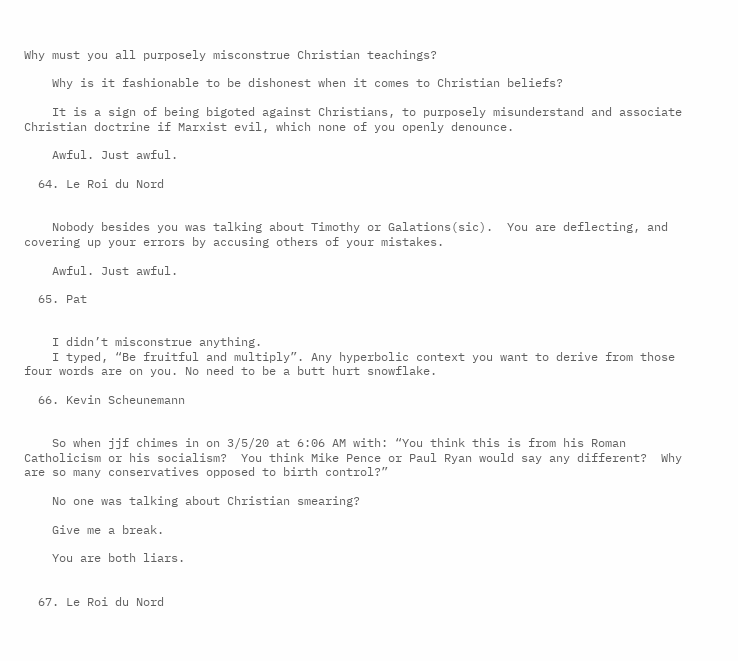Why must you all purposely misconstrue Christian teachings?

    Why is it fashionable to be dishonest when it comes to Christian beliefs?

    It is a sign of being bigoted against Christians, to purposely misunderstand and associate Christian doctrine if Marxist evil, which none of you openly denounce.

    Awful. Just awful.

  64. Le Roi du Nord


    Nobody besides you was talking about Timothy or Galations(sic).  You are deflecting, and covering up your errors by accusing others of your mistakes.

    Awful. Just awful.

  65. Pat


    I didn’t misconstrue anything.
    I typed, “Be fruitful and multiply”. Any hyperbolic context you want to derive from those four words are on you. No need to be a butt hurt snowflake.

  66. Kevin Scheunemann


    So when jjf chimes in on 3/5/20 at 6:06 AM with: “You think this is from his Roman Catholicism or his socialism?  You think Mike Pence or Paul Ryan would say any different?  Why are so many conservatives opposed to birth control?”

    No one was talking about Christian smearing?

    Give me a break.

    You are both liars.


  67. Le Roi du Nord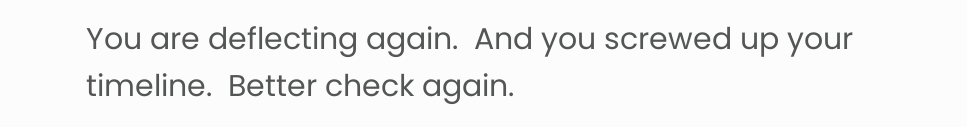You are deflecting again.  And you screwed up your timeline.  Better check again.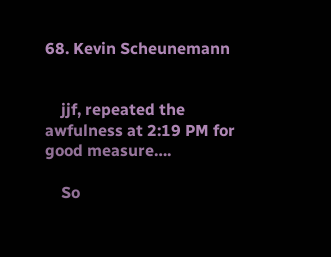68. Kevin Scheunemann


    jjf, repeated the awfulness at 2:19 PM for good measure….

    So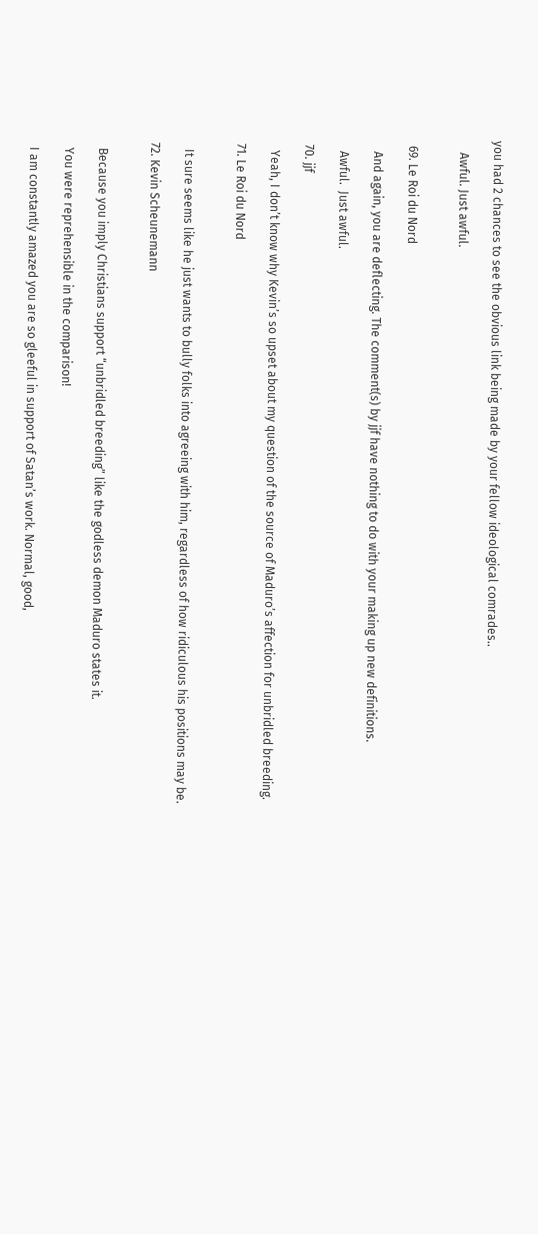you had 2 chances to see the obvious link being made by your fellow ideological comrades..

    Awful. Just awful.


  69. Le Roi du Nord

    And again, you are deflecting. The comment(s) by jjf have nothing to do with your making up new definitions.

    Awful.  Just awful.

  70. jjf

    Yeah, I don’t know why Kevin’s so upset about my question of the source of Maduro’s affection for unbridled breeding.

  71. Le Roi du Nord


    It sure seems like he just wants to bully folks into agreeing with him, regardless of how ridiculous his positions may be.

  72. Kevin Scheunemann


    Because you imply Christians support “unbridled breeding” like the godless demon Maduro states it.

    You were reprehensible in the comparison!

    I am constantly amazed you are so gleeful in support of Satan’s work. Normal, good,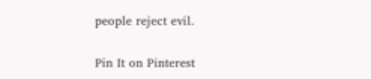people reject evil.

Pin It on Pinterest